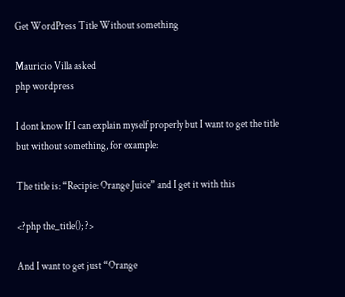Get WordPress Title Without something

Mauricio Villa asked
php wordpress

I dont know If I can explain myself properly but I want to get the title but without something, for example:

The title is: “Recipie: Orange Juice” and I get it with this

<?php the_title(); ?>

And I want to get just “Orange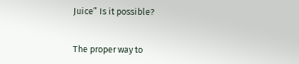Juice” Is it possible?


The proper way to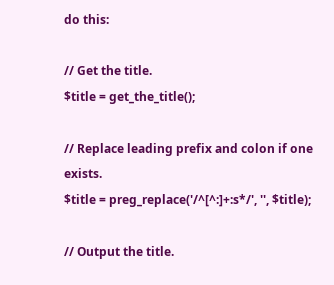do this:

// Get the title.
$title = get_the_title();

// Replace leading prefix and colon if one exists.
$title = preg_replace('/^[^:]+:s*/', '', $title);

// Output the title.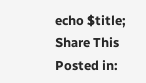echo $title;
Share This
Posted in: